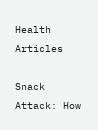Health Articles

Snack Attack: How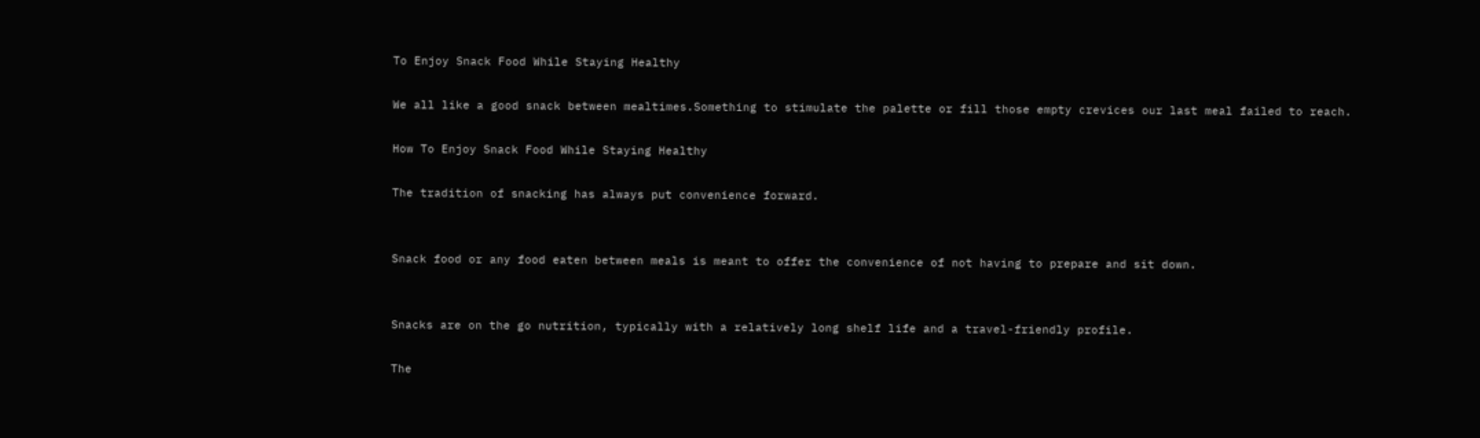To Enjoy Snack Food While Staying Healthy

We all like a good snack between mealtimes.Something to stimulate the palette or fill those empty crevices our last meal failed to reach.

How To Enjoy Snack Food While Staying Healthy

The tradition of snacking has always put convenience forward.


Snack food or any food eaten between meals is meant to offer the convenience of not having to prepare and sit down.


Snacks are on the go nutrition, typically with a relatively long shelf life and a travel-friendly profile.

The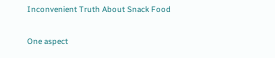Inconvenient Truth About Snack Food

One aspect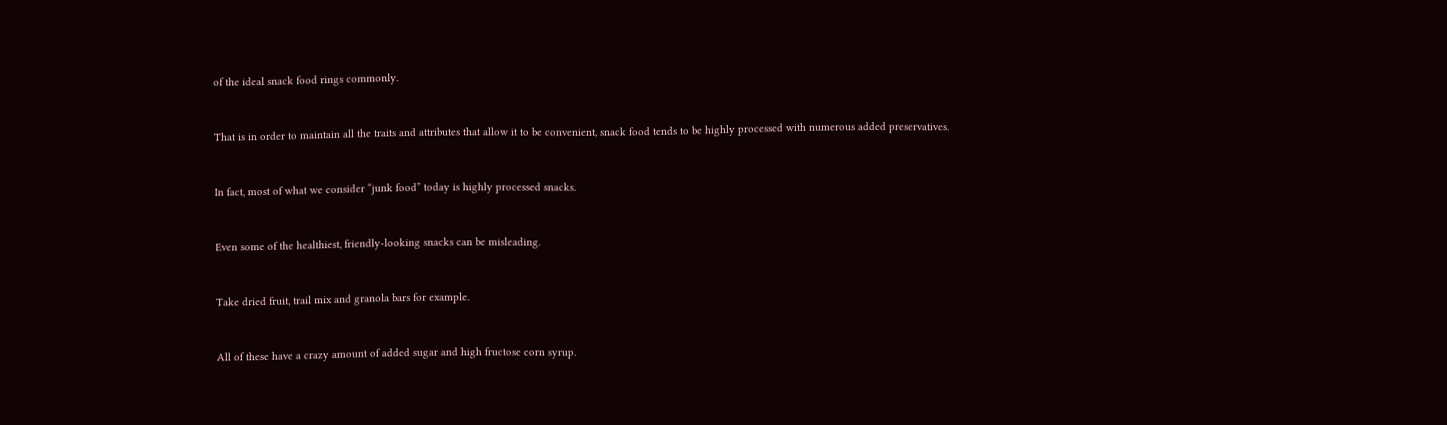of the ideal snack food rings commonly.


That is in order to maintain all the traits and attributes that allow it to be convenient, snack food tends to be highly processed with numerous added preservatives.


In fact, most of what we consider “junk food” today is highly processed snacks.


Even some of the healthiest, friendly-looking snacks can be misleading.


Take dried fruit, trail mix and granola bars for example.


All of these have a crazy amount of added sugar and high fructose corn syrup.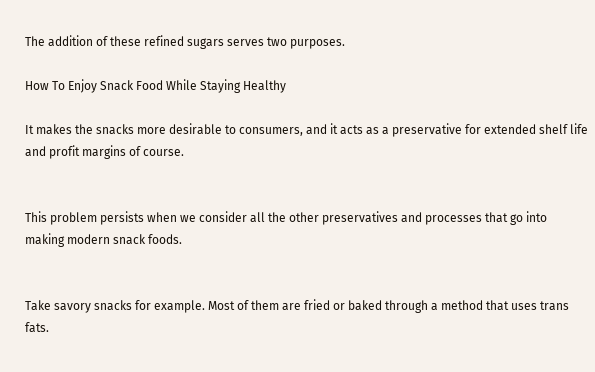The addition of these refined sugars serves two purposes.

How To Enjoy Snack Food While Staying Healthy

It makes the snacks more desirable to consumers, and it acts as a preservative for extended shelf life and profit margins of course.


This problem persists when we consider all the other preservatives and processes that go into making modern snack foods.


Take savory snacks for example. Most of them are fried or baked through a method that uses trans fats.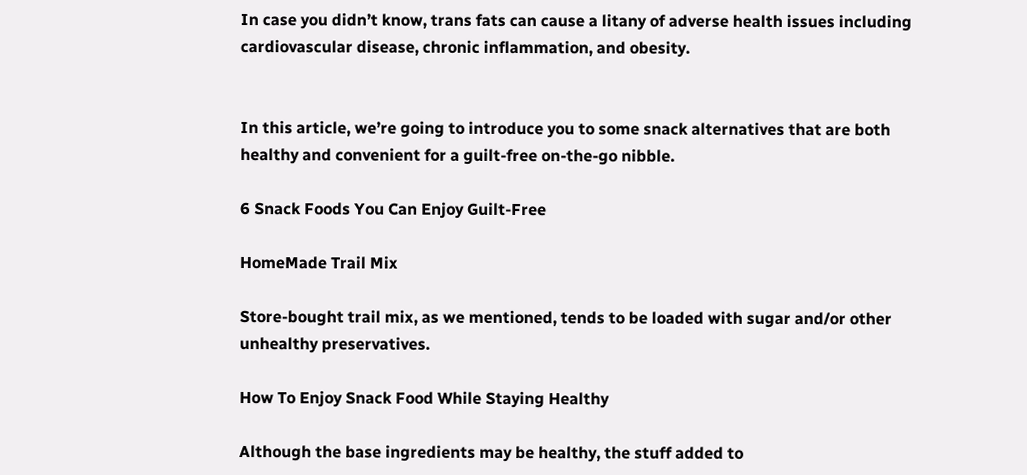In case you didn’t know, trans fats can cause a litany of adverse health issues including cardiovascular disease, chronic inflammation, and obesity.


In this article, we’re going to introduce you to some snack alternatives that are both healthy and convenient for a guilt-free on-the-go nibble.

6 Snack Foods You Can Enjoy Guilt-Free

HomeMade Trail Mix

Store-bought trail mix, as we mentioned, tends to be loaded with sugar and/or other unhealthy preservatives.

How To Enjoy Snack Food While Staying Healthy

Although the base ingredients may be healthy, the stuff added to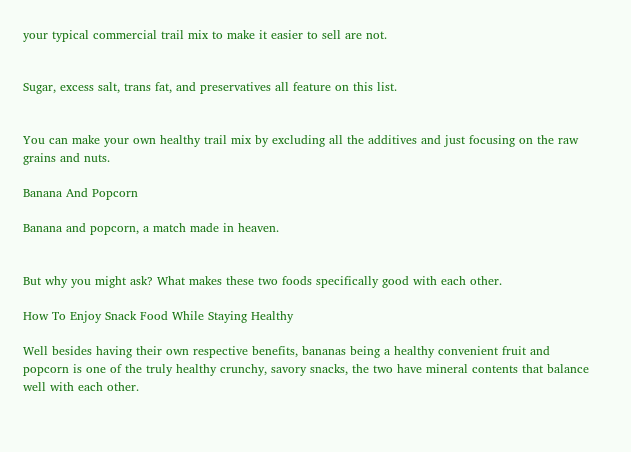your typical commercial trail mix to make it easier to sell are not.


Sugar, excess salt, trans fat, and preservatives all feature on this list.


You can make your own healthy trail mix by excluding all the additives and just focusing on the raw grains and nuts.

Banana And Popcorn

Banana and popcorn, a match made in heaven.


But why you might ask? What makes these two foods specifically good with each other.

How To Enjoy Snack Food While Staying Healthy

Well besides having their own respective benefits, bananas being a healthy convenient fruit and popcorn is one of the truly healthy crunchy, savory snacks, the two have mineral contents that balance well with each other.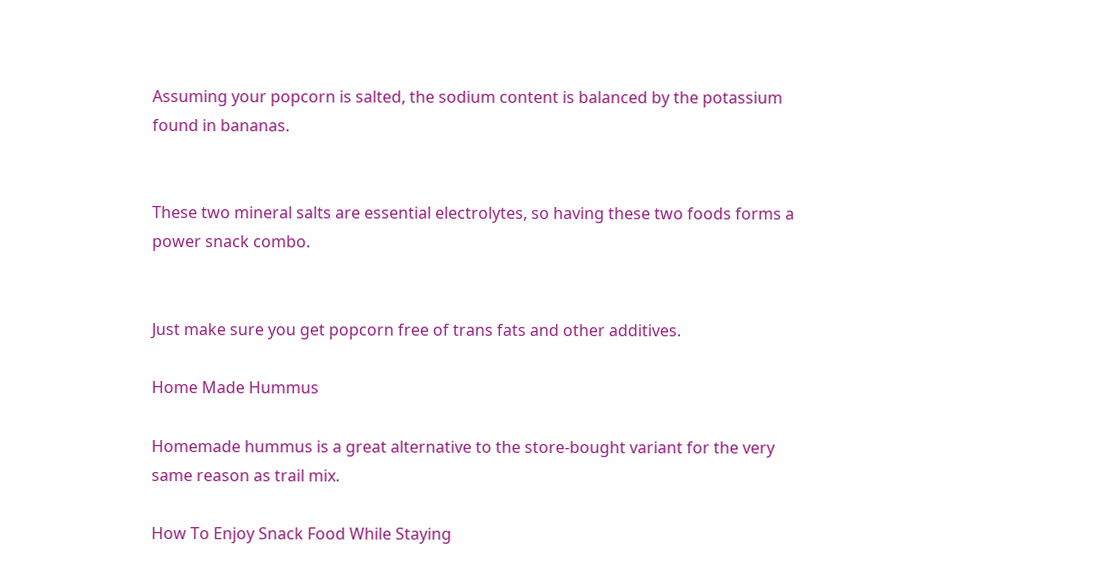Assuming your popcorn is salted, the sodium content is balanced by the potassium found in bananas.


These two mineral salts are essential electrolytes, so having these two foods forms a power snack combo.


Just make sure you get popcorn free of trans fats and other additives.

Home Made Hummus

Homemade hummus is a great alternative to the store-bought variant for the very same reason as trail mix.

How To Enjoy Snack Food While Staying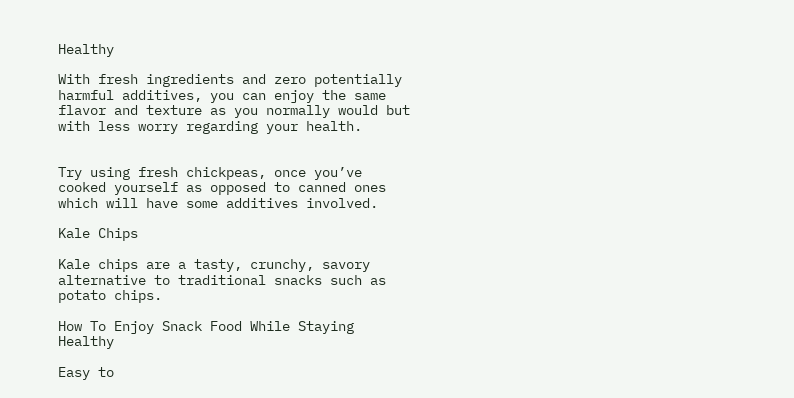Healthy

With fresh ingredients and zero potentially harmful additives, you can enjoy the same flavor and texture as you normally would but with less worry regarding your health.


Try using fresh chickpeas, once you’ve cooked yourself as opposed to canned ones which will have some additives involved.

Kale Chips

Kale chips are a tasty, crunchy, savory alternative to traditional snacks such as potato chips.

How To Enjoy Snack Food While Staying Healthy

Easy to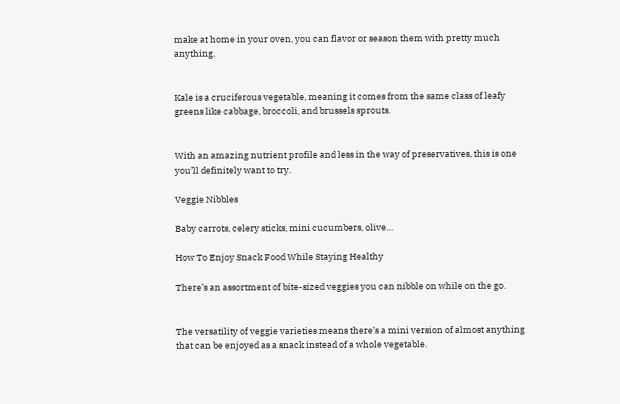make at home in your oven, you can flavor or season them with pretty much anything.


Kale is a cruciferous vegetable, meaning it comes from the same class of leafy greens like cabbage, broccoli, and brussels sprouts.


With an amazing nutrient profile and less in the way of preservatives, this is one you’ll definitely want to try.

Veggie Nibbles

Baby carrots, celery sticks, mini cucumbers, olive…

How To Enjoy Snack Food While Staying Healthy

There’s an assortment of bite-sized veggies you can nibble on while on the go.


The versatility of veggie varieties means there’s a mini version of almost anything that can be enjoyed as a snack instead of a whole vegetable.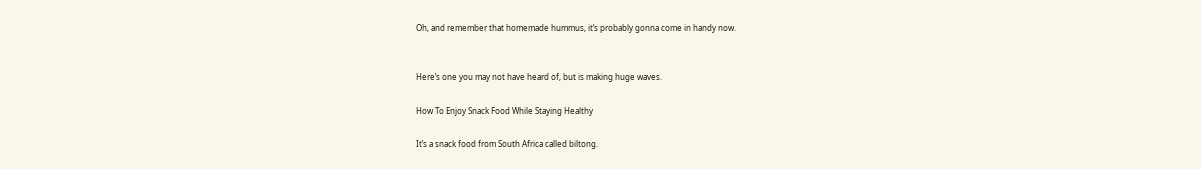Oh, and remember that homemade hummus, it’s probably gonna come in handy now.


Here’s one you may not have heard of, but is making huge waves.

How To Enjoy Snack Food While Staying Healthy

It’s a snack food from South Africa called biltong.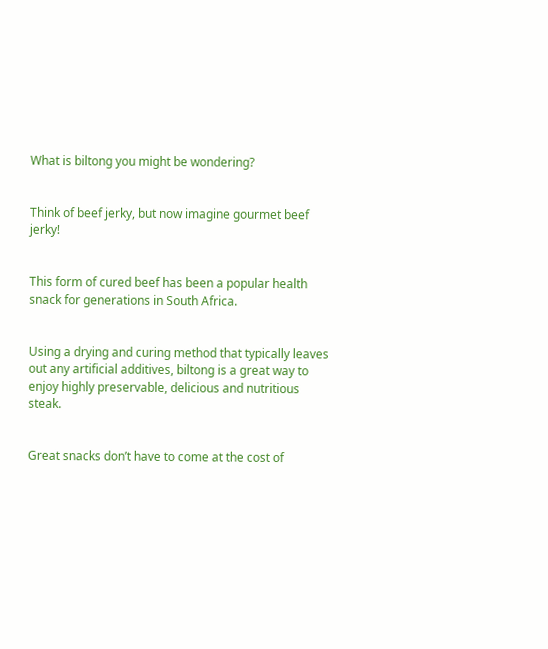What is biltong you might be wondering?


Think of beef jerky, but now imagine gourmet beef jerky!


This form of cured beef has been a popular health snack for generations in South Africa.


Using a drying and curing method that typically leaves out any artificial additives, biltong is a great way to enjoy highly preservable, delicious and nutritious steak.


Great snacks don’t have to come at the cost of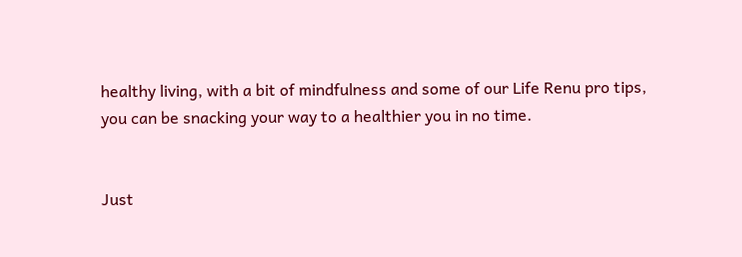healthy living, with a bit of mindfulness and some of our Life Renu pro tips, you can be snacking your way to a healthier you in no time.


Just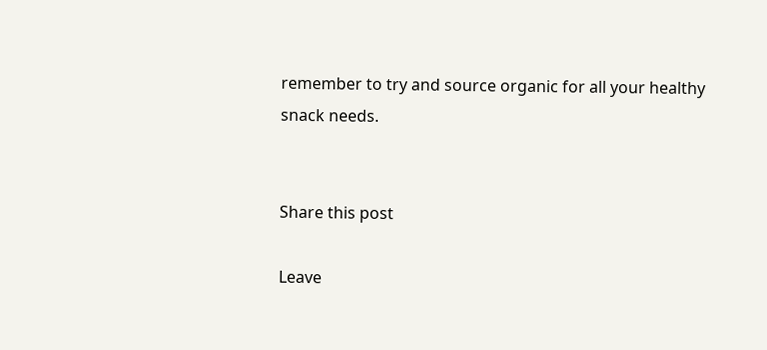remember to try and source organic for all your healthy snack needs.


Share this post

Leave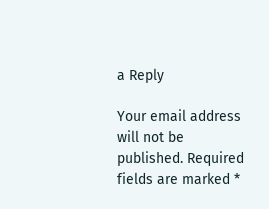a Reply

Your email address will not be published. Required fields are marked *